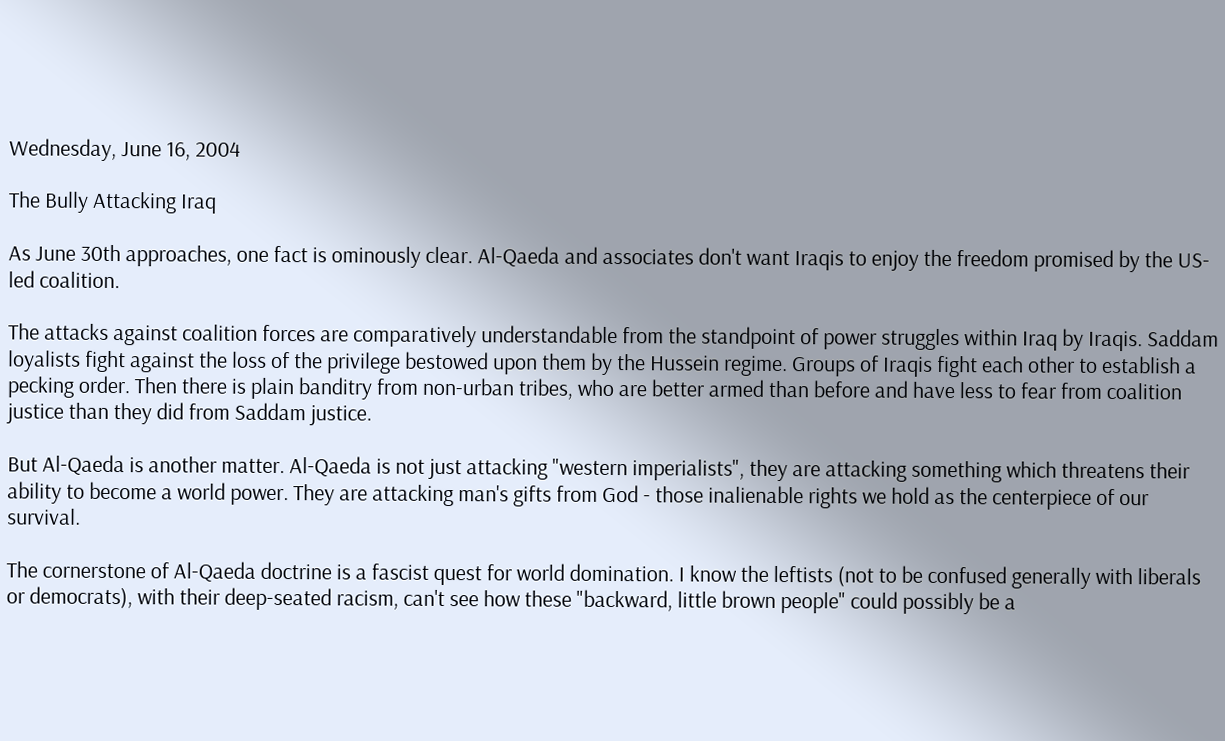Wednesday, June 16, 2004

The Bully Attacking Iraq

As June 30th approaches, one fact is ominously clear. Al-Qaeda and associates don't want Iraqis to enjoy the freedom promised by the US-led coalition.

The attacks against coalition forces are comparatively understandable from the standpoint of power struggles within Iraq by Iraqis. Saddam loyalists fight against the loss of the privilege bestowed upon them by the Hussein regime. Groups of Iraqis fight each other to establish a pecking order. Then there is plain banditry from non-urban tribes, who are better armed than before and have less to fear from coalition justice than they did from Saddam justice.

But Al-Qaeda is another matter. Al-Qaeda is not just attacking "western imperialists", they are attacking something which threatens their ability to become a world power. They are attacking man's gifts from God - those inalienable rights we hold as the centerpiece of our survival.

The cornerstone of Al-Qaeda doctrine is a fascist quest for world domination. I know the leftists (not to be confused generally with liberals or democrats), with their deep-seated racism, can't see how these "backward, little brown people" could possibly be a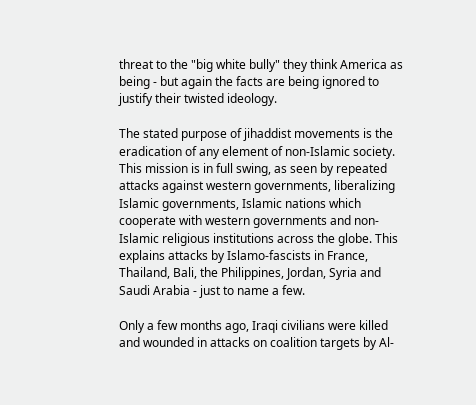threat to the "big white bully" they think America as being - but again the facts are being ignored to justify their twisted ideology.

The stated purpose of jihaddist movements is the eradication of any element of non-Islamic society. This mission is in full swing, as seen by repeated attacks against western governments, liberalizing Islamic governments, Islamic nations which cooperate with western governments and non-Islamic religious institutions across the globe. This explains attacks by Islamo-fascists in France, Thailand, Bali, the Philippines, Jordan, Syria and Saudi Arabia - just to name a few.

Only a few months ago, Iraqi civilians were killed and wounded in attacks on coalition targets by Al-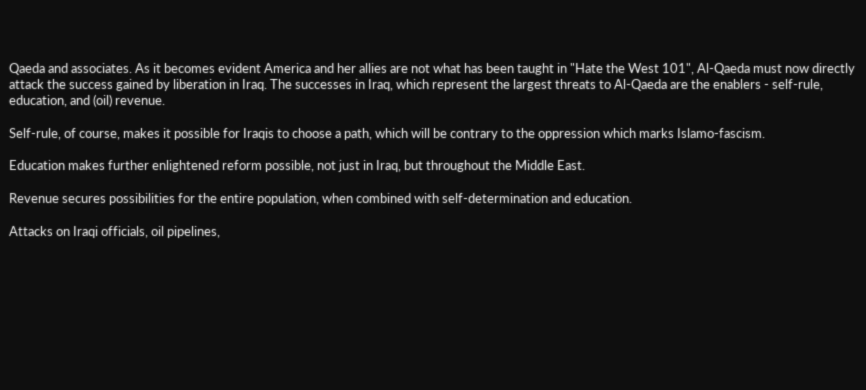Qaeda and associates. As it becomes evident America and her allies are not what has been taught in "Hate the West 101", Al-Qaeda must now directly attack the success gained by liberation in Iraq. The successes in Iraq, which represent the largest threats to Al-Qaeda are the enablers - self-rule, education, and (oil) revenue.

Self-rule, of course, makes it possible for Iraqis to choose a path, which will be contrary to the oppression which marks Islamo-fascism.

Education makes further enlightened reform possible, not just in Iraq, but throughout the Middle East.

Revenue secures possibilities for the entire population, when combined with self-determination and education.

Attacks on Iraqi officials, oil pipelines,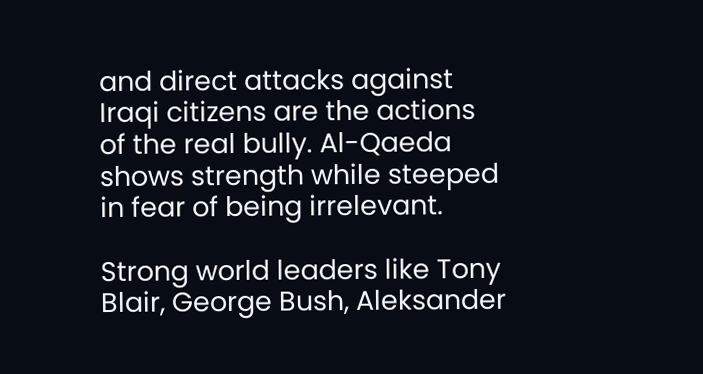and direct attacks against Iraqi citizens are the actions of the real bully. Al-Qaeda shows strength while steeped in fear of being irrelevant.

Strong world leaders like Tony Blair, George Bush, Aleksander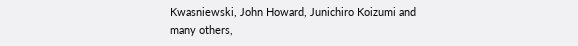Kwasniewski, John Howard, Junichiro Koizumi and many others,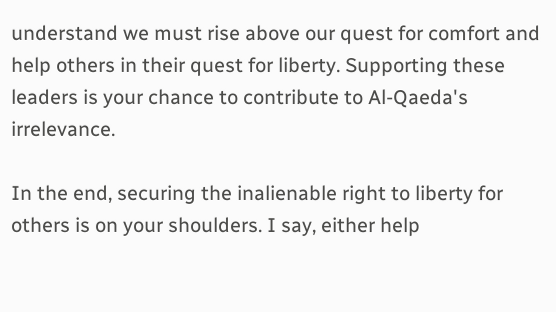understand we must rise above our quest for comfort and help others in their quest for liberty. Supporting these leaders is your chance to contribute to Al-Qaeda's irrelevance.

In the end, securing the inalienable right to liberty for others is on your shoulders. I say, either help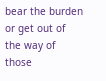bear the burden or get out of the way of those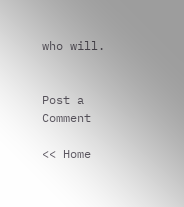who will.


Post a Comment

<< Home